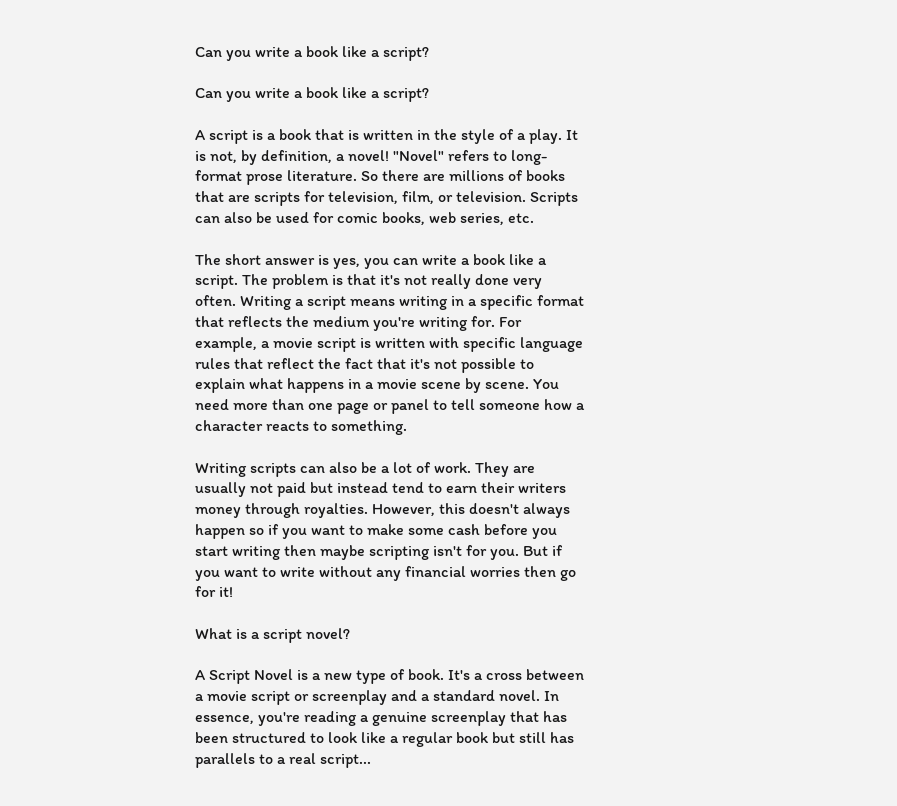Can you write a book like a script?

Can you write a book like a script?

A script is a book that is written in the style of a play. It is not, by definition, a novel! "Novel" refers to long-format prose literature. So there are millions of books that are scripts for television, film, or television. Scripts can also be used for comic books, web series, etc.

The short answer is yes, you can write a book like a script. The problem is that it's not really done very often. Writing a script means writing in a specific format that reflects the medium you're writing for. For example, a movie script is written with specific language rules that reflect the fact that it's not possible to explain what happens in a movie scene by scene. You need more than one page or panel to tell someone how a character reacts to something.

Writing scripts can also be a lot of work. They are usually not paid but instead tend to earn their writers money through royalties. However, this doesn't always happen so if you want to make some cash before you start writing then maybe scripting isn't for you. But if you want to write without any financial worries then go for it!

What is a script novel?

A Script Novel is a new type of book. It's a cross between a movie script or screenplay and a standard novel. In essence, you're reading a genuine screenplay that has been structured to look like a regular book but still has parallels to a real script...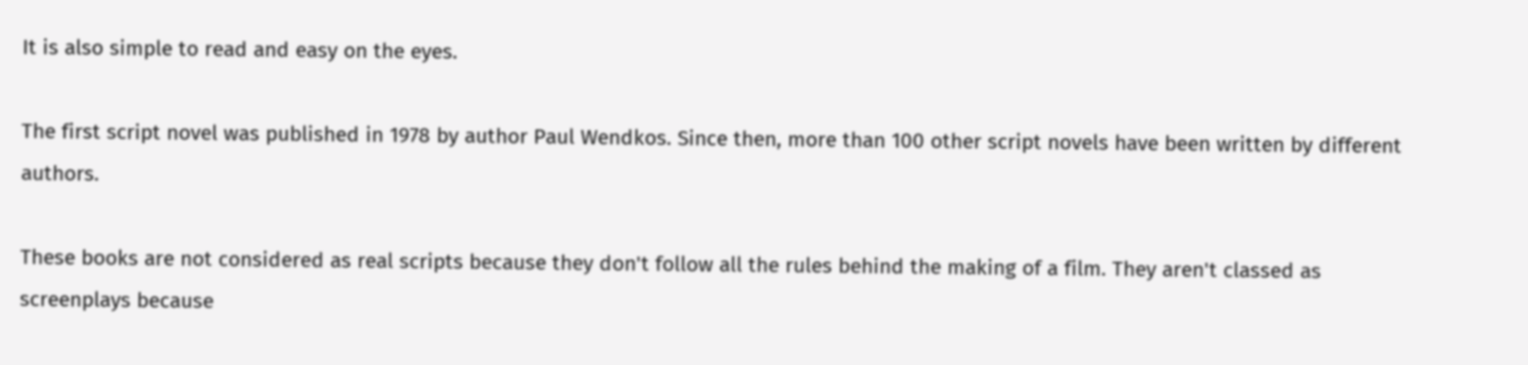It is also simple to read and easy on the eyes.

The first script novel was published in 1978 by author Paul Wendkos. Since then, more than 100 other script novels have been written by different authors.

These books are not considered as real scripts because they don't follow all the rules behind the making of a film. They aren't classed as screenplays because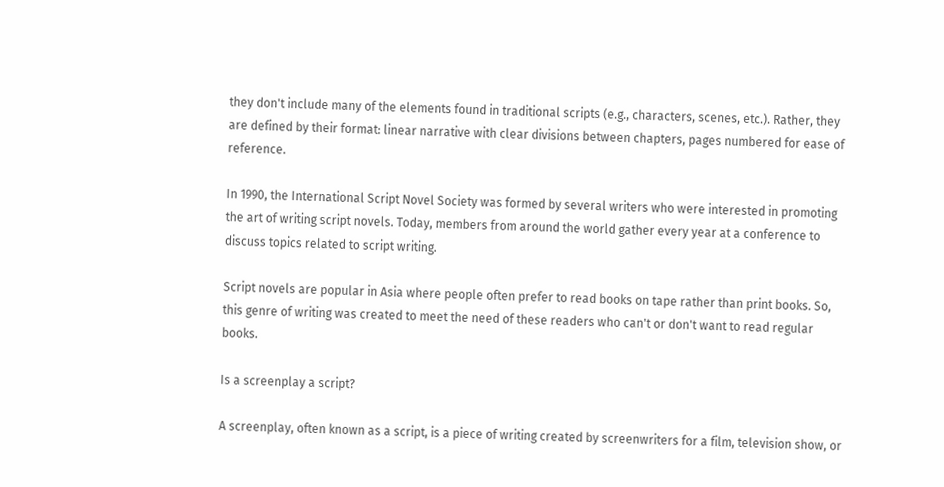they don't include many of the elements found in traditional scripts (e.g., characters, scenes, etc.). Rather, they are defined by their format: linear narrative with clear divisions between chapters, pages numbered for ease of reference.

In 1990, the International Script Novel Society was formed by several writers who were interested in promoting the art of writing script novels. Today, members from around the world gather every year at a conference to discuss topics related to script writing.

Script novels are popular in Asia where people often prefer to read books on tape rather than print books. So, this genre of writing was created to meet the need of these readers who can't or don't want to read regular books.

Is a screenplay a script?

A screenplay, often known as a script, is a piece of writing created by screenwriters for a film, television show, or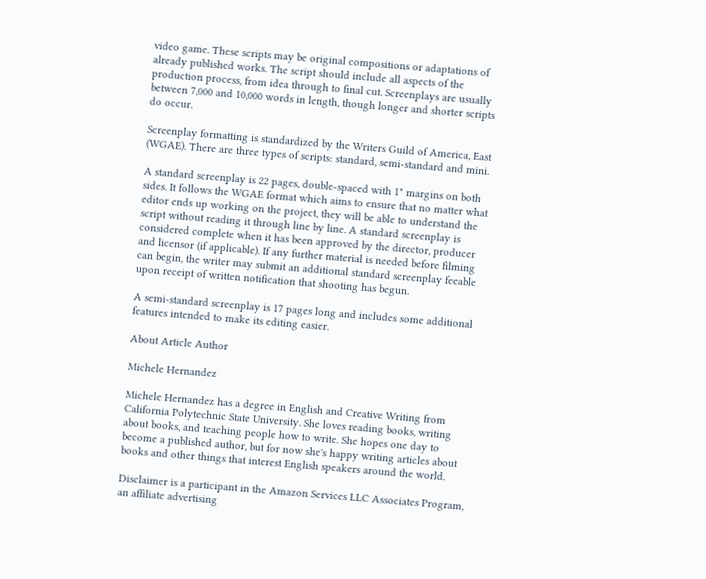video game. These scripts may be original compositions or adaptations of already published works. The script should include all aspects of the production process, from idea through to final cut. Screenplays are usually between 7,000 and 10,000 words in length, though longer and shorter scripts do occur.

Screenplay formatting is standardized by the Writers Guild of America, East (WGAE). There are three types of scripts: standard, semi-standard and mini.

A standard screenplay is 22 pages, double-spaced with 1" margins on both sides. It follows the WGAE format which aims to ensure that no matter what editor ends up working on the project, they will be able to understand the script without reading it through line by line. A standard screenplay is considered complete when it has been approved by the director, producer and licensor (if applicable). If any further material is needed before filming can begin, the writer may submit an additional standard screenplay feeable upon receipt of written notification that shooting has begun.

A semi-standard screenplay is 17 pages long and includes some additional features intended to make its editing easier.

About Article Author

Michele Hernandez

Michele Hernandez has a degree in English and Creative Writing from California Polytechnic State University. She loves reading books, writing about books, and teaching people how to write. She hopes one day to become a published author, but for now she's happy writing articles about books and other things that interest English speakers around the world.

Disclaimer is a participant in the Amazon Services LLC Associates Program, an affiliate advertising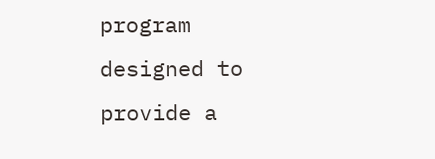program designed to provide a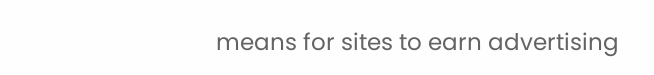means for sites to earn advertising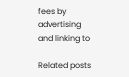fees by advertising and linking to

Related posts